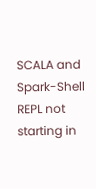SCALA and Spark-Shell REPL not starting in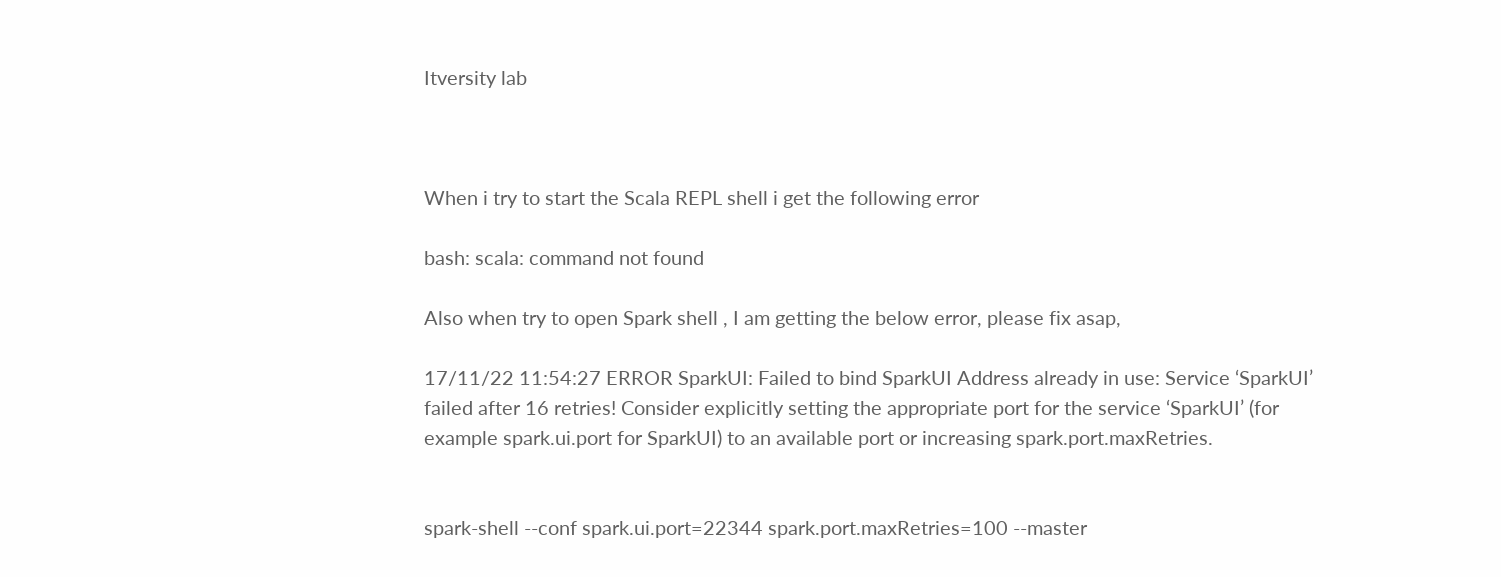Itversity lab



When i try to start the Scala REPL shell i get the following error

bash: scala: command not found

Also when try to open Spark shell , I am getting the below error, please fix asap,

17/11/22 11:54:27 ERROR SparkUI: Failed to bind SparkUI Address already in use: Service ‘SparkUI’ failed after 16 retries! Consider explicitly setting the appropriate port for the service ‘SparkUI’ (for example spark.ui.port for SparkUI) to an available port or increasing spark.port.maxRetries.


spark-shell --conf spark.ui.port=22344 spark.port.maxRetries=100 --master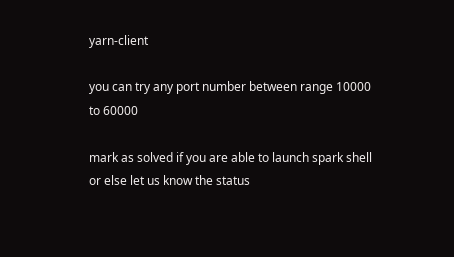yarn-client

you can try any port number between range 10000 to 60000

mark as solved if you are able to launch spark shell or else let us know the status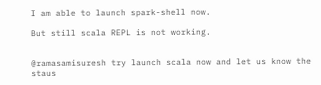I am able to launch spark-shell now.

But still scala REPL is not working.


@ramasamisuresh try launch scala now and let us know the staus